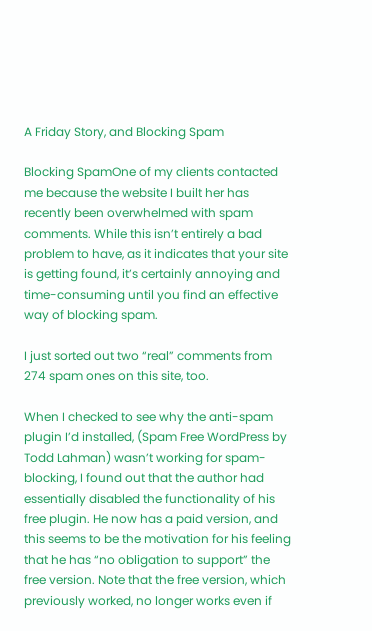A Friday Story, and Blocking Spam

Blocking SpamOne of my clients contacted me because the website I built her has recently been overwhelmed with spam comments. While this isn’t entirely a bad problem to have, as it indicates that your site is getting found, it’s certainly annoying and time-consuming until you find an effective way of blocking spam.

I just sorted out two “real” comments from 274 spam ones on this site, too.

When I checked to see why the anti-spam plugin I’d installed, (Spam Free WordPress by Todd Lahman) wasn’t working for spam-blocking, I found out that the author had essentially disabled the functionality of his free plugin. He now has a paid version, and this seems to be the motivation for his feeling that he has “no obligation to support” the free version. Note that the free version, which previously worked, no longer works even if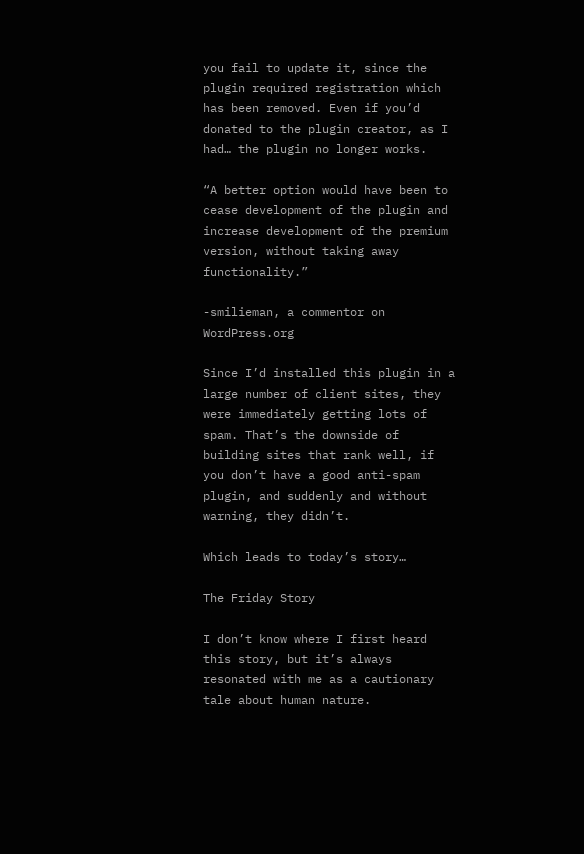you fail to update it, since the plugin required registration which has been removed. Even if you’d donated to the plugin creator, as I had… the plugin no longer works.

“A better option would have been to cease development of the plugin and increase development of the premium version, without taking away functionality.”

-smilieman, a commentor on WordPress.org

Since I’d installed this plugin in a large number of client sites, they were immediately getting lots of spam. That’s the downside of building sites that rank well, if you don’t have a good anti-spam plugin, and suddenly and without warning, they didn’t.

Which leads to today’s story…

The Friday Story

I don’t know where I first heard this story, but it’s always resonated with me as a cautionary tale about human nature.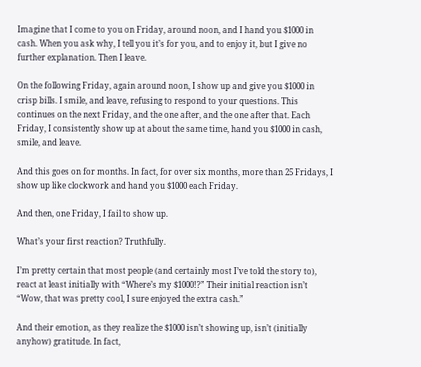Imagine that I come to you on Friday, around noon, and I hand you $1000 in cash. When you ask why, I tell you it’s for you, and to enjoy it, but I give no further explanation. Then I leave.

On the following Friday, again around noon, I show up and give you $1000 in crisp bills. I smile, and leave, refusing to respond to your questions. This continues on the next Friday, and the one after, and the one after that. Each Friday, I consistently show up at about the same time, hand you $1000 in cash, smile, and leave.

And this goes on for months. In fact, for over six months, more than 25 Fridays, I show up like clockwork and hand you $1000 each Friday.

And then, one Friday, I fail to show up.

What’s your first reaction? Truthfully.

I’m pretty certain that most people (and certainly most I’ve told the story to), react at least initially with “Where’s my $1000!?” Their initial reaction isn’t “Wow, that was pretty cool, I sure enjoyed the extra cash.”

And their emotion, as they realize the $1000 isn’t showing up, isn’t (initially anyhow) gratitude. In fact,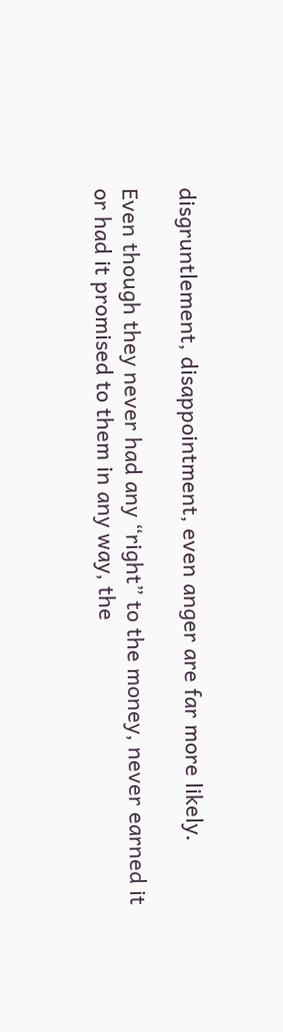disgruntlement, disappointment, even anger are far more likely.

Even though they never had any “right” to the money, never earned it or had it promised to them in any way, the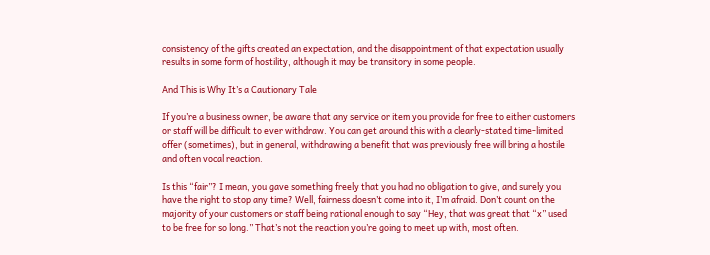consistency of the gifts created an expectation, and the disappointment of that expectation usually results in some form of hostility, although it may be transitory in some people.

And This is Why It’s a Cautionary Tale

If you’re a business owner, be aware that any service or item you provide for free to either customers or staff will be difficult to ever withdraw. You can get around this with a clearly-stated time-limited offer (sometimes), but in general, withdrawing a benefit that was previously free will bring a hostile and often vocal reaction.

Is this “fair”? I mean, you gave something freely that you had no obligation to give, and surely you have the right to stop any time? Well, fairness doesn’t come into it, I’m afraid. Don’t count on the majority of your customers or staff being rational enough to say “Hey, that was great that “x” used to be free for so long.” That’s not the reaction you’re going to meet up with, most often.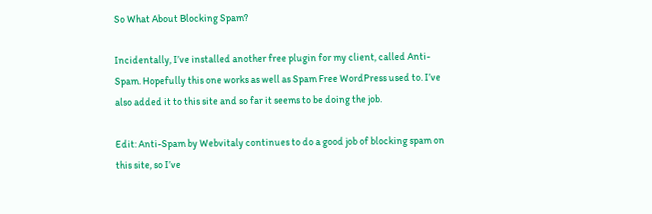So What About Blocking Spam?

Incidentally, I’ve installed another free plugin for my client, called Anti-Spam. Hopefully this one works as well as Spam Free WordPress used to. I’ve also added it to this site and so far it seems to be doing the job.

Edit: Anti-Spam by Webvitaly continues to do a good job of blocking spam on this site, so I’ve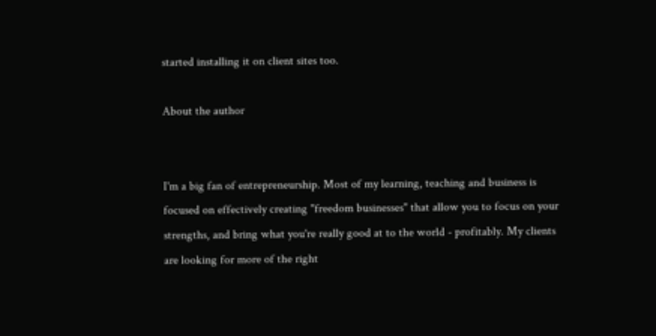started installing it on client sites too.

About the author


I'm a big fan of entrepreneurship. Most of my learning, teaching and business is focused on effectively creating "freedom businesses" that allow you to focus on your strengths, and bring what you're really good at to the world - profitably. My clients are looking for more of the right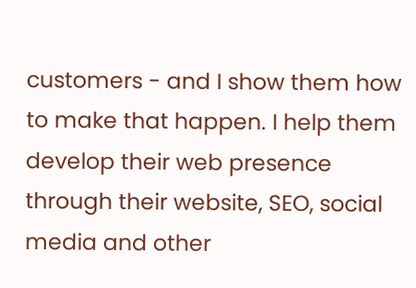customers - and I show them how to make that happen. I help them develop their web presence through their website, SEO, social media and other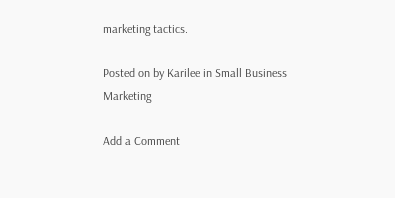marketing tactics.

Posted on by Karilee in Small Business Marketing

Add a Comment